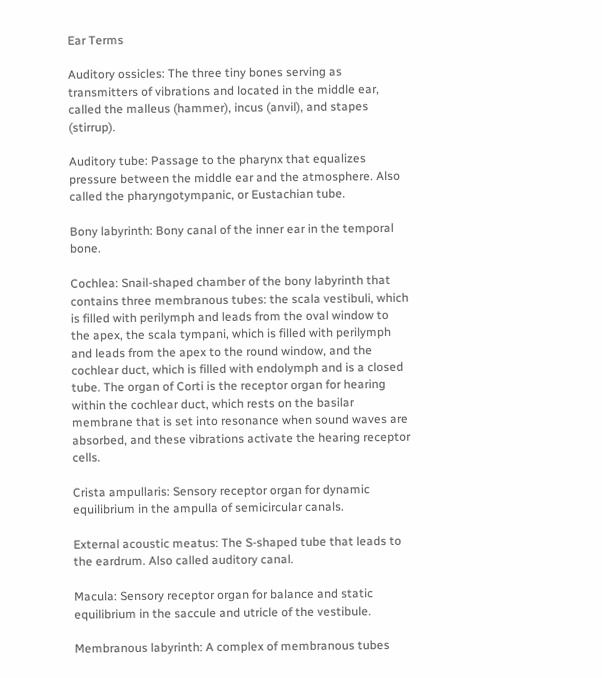Ear Terms

Auditory ossicles: The three tiny bones serving as transmitters of vibrations and located in the middle ear, called the malleus (hammer), incus (anvil), and stapes (stirrup).

Auditory tube: Passage to the pharynx that equalizes pressure between the middle ear and the atmosphere. Also called the pharyngotympanic, or Eustachian tube.

Bony labyrinth: Bony canal of the inner ear in the temporal bone.

Cochlea: Snail-shaped chamber of the bony labyrinth that contains three membranous tubes: the scala vestibuli, which is filled with perilymph and leads from the oval window to the apex, the scala tympani, which is filled with perilymph and leads from the apex to the round window, and the cochlear duct, which is filled with endolymph and is a closed tube. The organ of Corti is the receptor organ for hearing within the cochlear duct, which rests on the basilar membrane that is set into resonance when sound waves are absorbed, and these vibrations activate the hearing receptor cells.

Crista ampullaris: Sensory receptor organ for dynamic equilibrium in the ampulla of semicircular canals.

External acoustic meatus: The S-shaped tube that leads to the eardrum. Also called auditory canal.

Macula: Sensory receptor organ for balance and static equilibrium in the saccule and utricle of the vestibule.

Membranous labyrinth: A complex of membranous tubes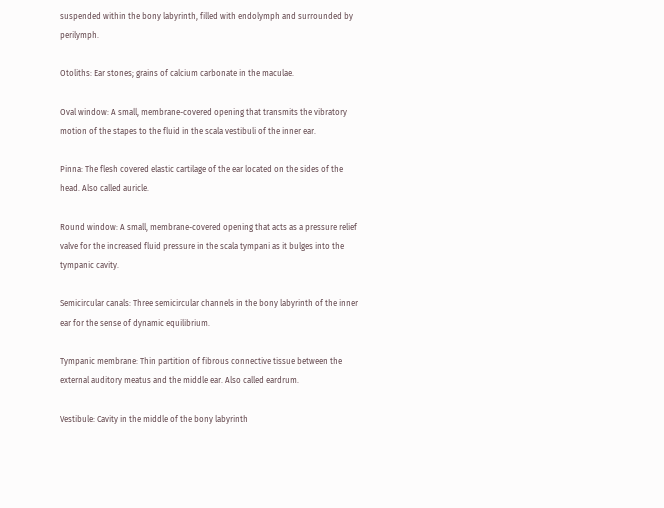suspended within the bony labyrinth, filled with endolymph and surrounded by perilymph.

Otoliths: Ear stones; grains of calcium carbonate in the maculae.

Oval window: A small, membrane-covered opening that transmits the vibratory motion of the stapes to the fluid in the scala vestibuli of the inner ear.

Pinna: The flesh covered elastic cartilage of the ear located on the sides of the head. Also called auricle.

Round window: A small, membrane-covered opening that acts as a pressure relief valve for the increased fluid pressure in the scala tympani as it bulges into the tympanic cavity.

Semicircular canals: Three semicircular channels in the bony labyrinth of the inner ear for the sense of dynamic equilibrium.

Tympanic membrane: Thin partition of fibrous connective tissue between the external auditory meatus and the middle ear. Also called eardrum.

Vestibule: Cavity in the middle of the bony labyrinth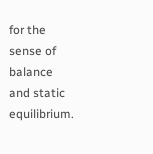for the sense of balance and static equilibrium.